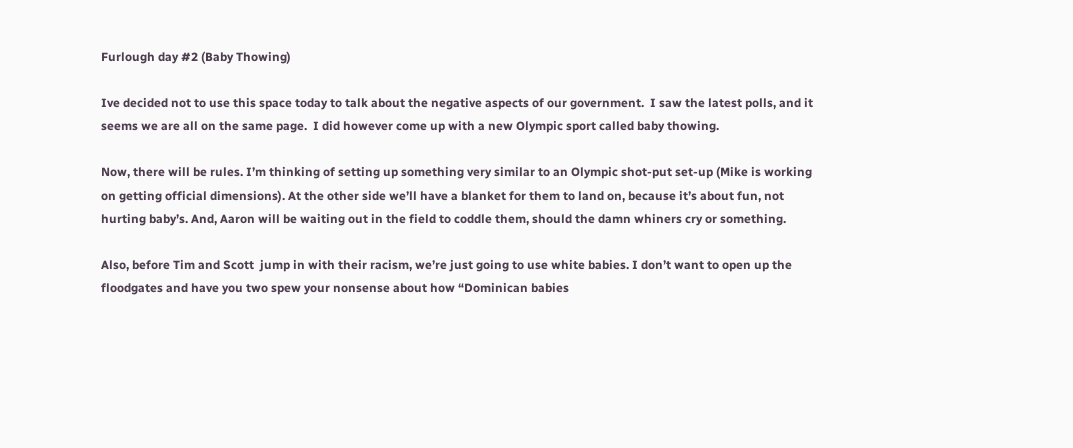Furlough day #2 (Baby Thowing)

Ive decided not to use this space today to talk about the negative aspects of our government.  I saw the latest polls, and it seems we are all on the same page.  I did however come up with a new Olympic sport called baby thowing.

Now, there will be rules. I’m thinking of setting up something very similar to an Olympic shot-put set-up (Mike is working on getting official dimensions). At the other side we’ll have a blanket for them to land on, because it’s about fun, not hurting baby’s. And, Aaron will be waiting out in the field to coddle them, should the damn whiners cry or something.

Also, before Tim and Scott  jump in with their racism, we’re just going to use white babies. I don’t want to open up the floodgates and have you two spew your nonsense about how “Dominican babies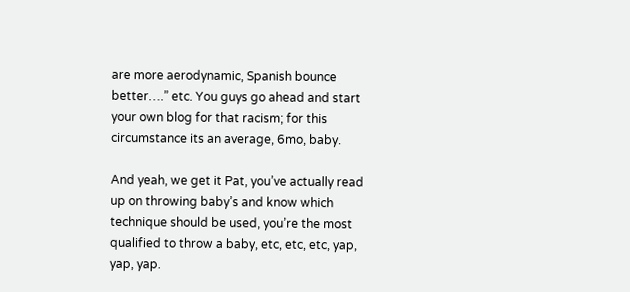are more aerodynamic, Spanish bounce better….” etc. You guys go ahead and start your own blog for that racism; for this circumstance its an average, 6mo, baby.

And yeah, we get it Pat, you’ve actually read up on throwing baby’s and know which technique should be used, you’re the most qualified to throw a baby, etc, etc, etc, yap, yap, yap.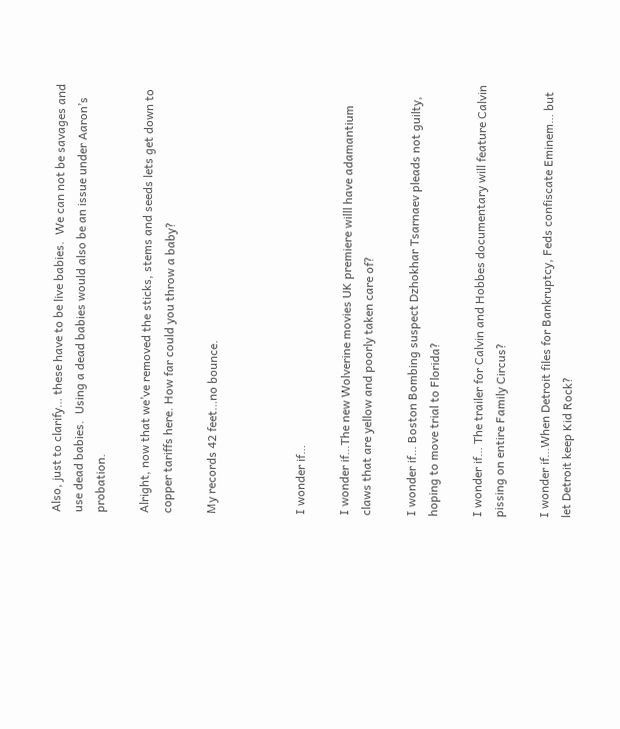Also, just to clarify… these have to be live babies.  We can not be savages and use dead babies.  Using a dead babies would also be an issue under Aaron’s probation.

Alright, now that we’ve removed the sticks, stems and seeds lets get down to copper tariffs here. How far could you throw a baby?

My records 42 feet…no bounce.



I wonder if…

I wonder if…The new Wolverine movies UK premiere willl have adamantium claws that are yellow and poorly taken care of?

I wonder if… Boston Bombing suspect Dzhokhar Tsarnaev pleads not guilty, hoping to move trial to Florida?

I wonder if… The trailer for Calvin and Hobbes documentary will feature Calvin pissing on entire Family Circus?

I wonder if…When Detroit files for Bankruptcy, Feds confiscate Eminem… but let Detroit keep Kid Rock?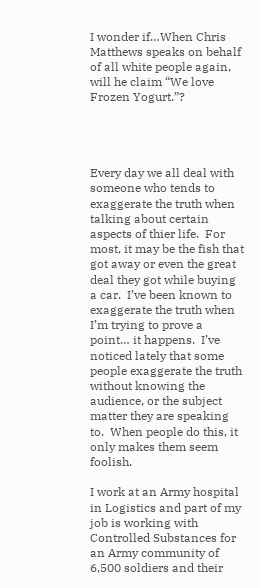I wonder if…When Chris Matthews speaks on behalf of all white people again, will he claim “We love Frozen Yogurt.”?




Every day we all deal with someone who tends to exaggerate the truth when talking about certain aspects of thier life.  For most, it may be the fish that got away or even the great deal they got while buying a car.  I’ve been known to exaggerate the truth when I’m trying to prove a point… it happens.  I’ve noticed lately that some people exaggerate the truth without knowing the audience, or the subject matter they are speaking to.  When people do this, it only makes them seem foolish.

I work at an Army hospital in Logistics and part of my job is working with Controlled Substances for an Army community of 6,500 soldiers and their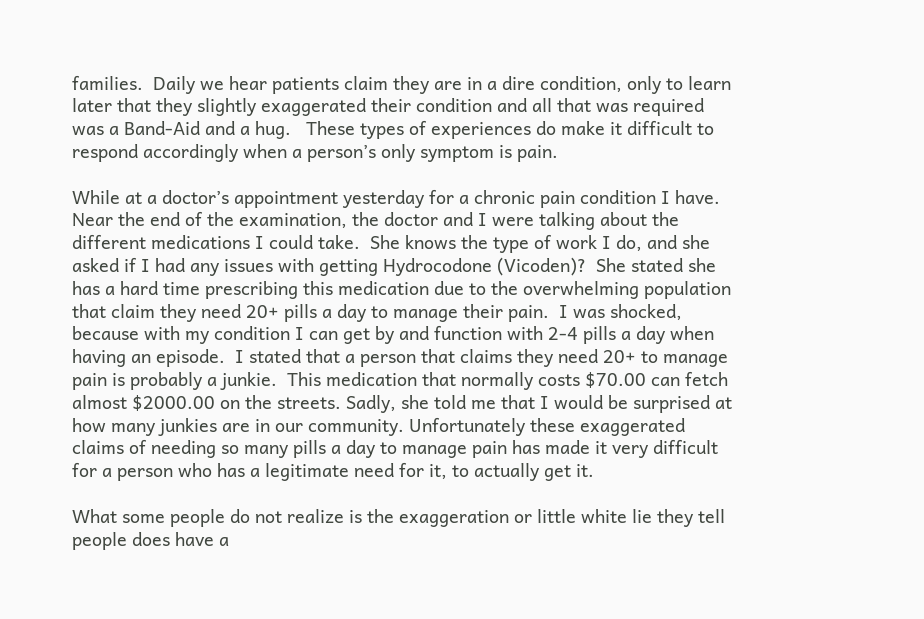families.  Daily we hear patients claim they are in a dire condition, only to learn later that they slightly exaggerated their condition and all that was required was a Band-Aid and a hug.   These types of experiences do make it difficult to respond accordingly when a person’s only symptom is pain.

While at a doctor’s appointment yesterday for a chronic pain condition I have. Near the end of the examination, the doctor and I were talking about the different medications I could take.  She knows the type of work I do, and she asked if I had any issues with getting Hydrocodone (Vicoden)?  She stated she has a hard time prescribing this medication due to the overwhelming population that claim they need 20+ pills a day to manage their pain.  I was shocked, because with my condition I can get by and function with 2-4 pills a day when having an episode.  I stated that a person that claims they need 20+ to manage pain is probably a junkie.  This medication that normally costs $70.00 can fetch almost $2000.00 on the streets. Sadly, she told me that I would be surprised at how many junkies are in our community. Unfortunately these exaggerated claims of needing so many pills a day to manage pain has made it very difficult for a person who has a legitimate need for it, to actually get it.

What some people do not realize is the exaggeration or little white lie they tell people does have a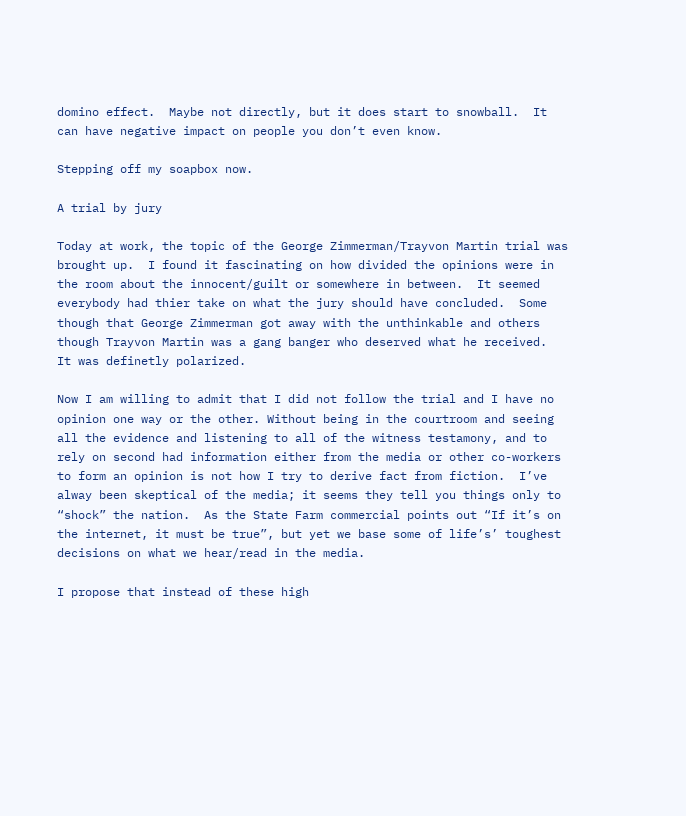domino effect.  Maybe not directly, but it does start to snowball.  It can have negative impact on people you don’t even know.

Stepping off my soapbox now.

A trial by jury

Today at work, the topic of the George Zimmerman/Trayvon Martin trial was brought up.  I found it fascinating on how divided the opinions were in the room about the innocent/guilt or somewhere in between.  It seemed everybody had thier take on what the jury should have concluded.  Some though that George Zimmerman got away with the unthinkable and others though Trayvon Martin was a gang banger who deserved what he received.  It was definetly polarized.

Now I am willing to admit that I did not follow the trial and I have no opinion one way or the other. Without being in the courtroom and seeing all the evidence and listening to all of the witness testamony, and to rely on second had information either from the media or other co-workers to form an opinion is not how I try to derive fact from fiction.  I’ve alway been skeptical of the media; it seems they tell you things only to “shock” the nation.  As the State Farm commercial points out “If it’s on the internet, it must be true”, but yet we base some of life’s’ toughest decisions on what we hear/read in the media.

I propose that instead of these high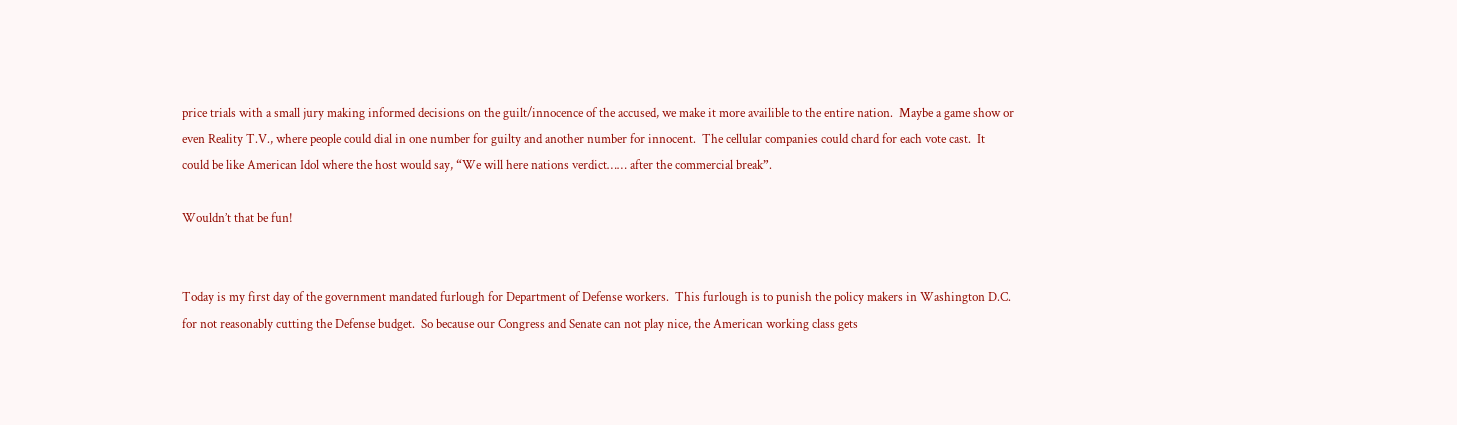price trials with a small jury making informed decisions on the guilt/innocence of the accused, we make it more availible to the entire nation.  Maybe a game show or even Reality T.V., where people could dial in one number for guilty and another number for innocent.  The cellular companies could chard for each vote cast.  It could be like American Idol where the host would say, “We will here nations verdict…… after the commercial break”.

Wouldn’t that be fun!


Today is my first day of the government mandated furlough for Department of Defense workers.  This furlough is to punish the policy makers in Washington D.C. for not reasonably cutting the Defense budget.  So because our Congress and Senate can not play nice, the American working class gets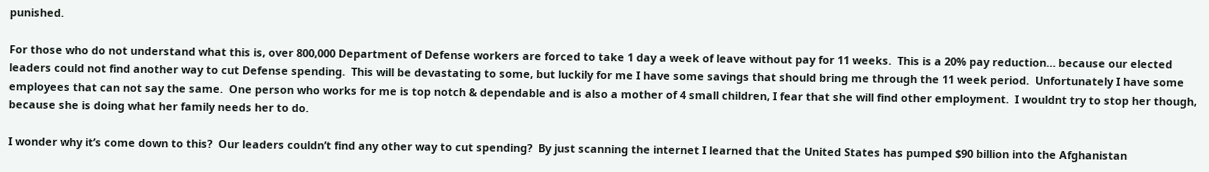punished.

For those who do not understand what this is, over 800,000 Department of Defense workers are forced to take 1 day a week of leave without pay for 11 weeks.  This is a 20% pay reduction… because our elected leaders could not find another way to cut Defense spending.  This will be devastating to some, but luckily for me I have some savings that should bring me through the 11 week period.  Unfortunately I have some employees that can not say the same.  One person who works for me is top notch & dependable and is also a mother of 4 small children, I fear that she will find other employment.  I wouldnt try to stop her though, because she is doing what her family needs her to do.

I wonder why it’s come down to this?  Our leaders couldn’t find any other way to cut spending?  By just scanning the internet I learned that the United States has pumped $90 billion into the Afghanistan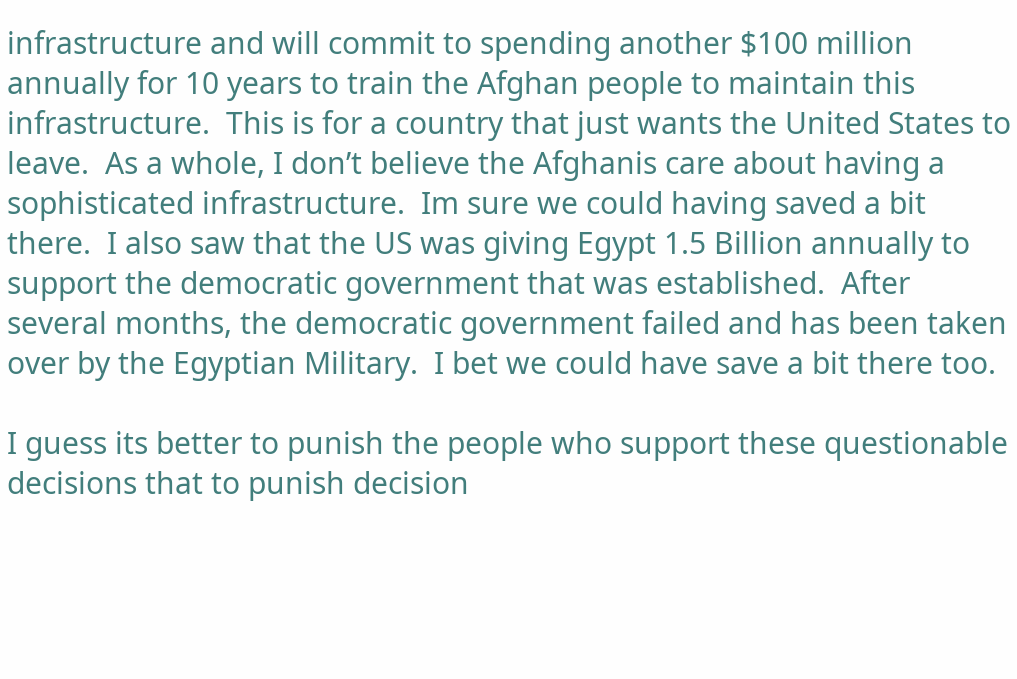infrastructure and will commit to spending another $100 million annually for 10 years to train the Afghan people to maintain this infrastructure.  This is for a country that just wants the United States to leave.  As a whole, I don’t believe the Afghanis care about having a sophisticated infrastructure.  Im sure we could having saved a bit there.  I also saw that the US was giving Egypt 1.5 Billion annually to support the democratic government that was established.  After several months, the democratic government failed and has been taken over by the Egyptian Military.  I bet we could have save a bit there too.

I guess its better to punish the people who support these questionable decisions that to punish decision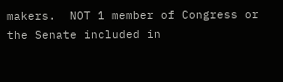makers.  NOT 1 member of Congress or the Senate included in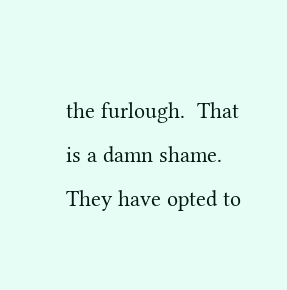the furlough.  That is a damn shame. They have opted to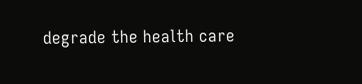degrade the health care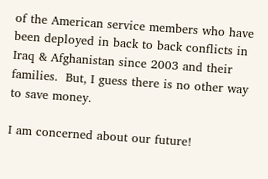of the American service members who have been deployed in back to back conflicts in Iraq & Afghanistan since 2003 and their families.  But, I guess there is no other way to save money.

I am concerned about our future!